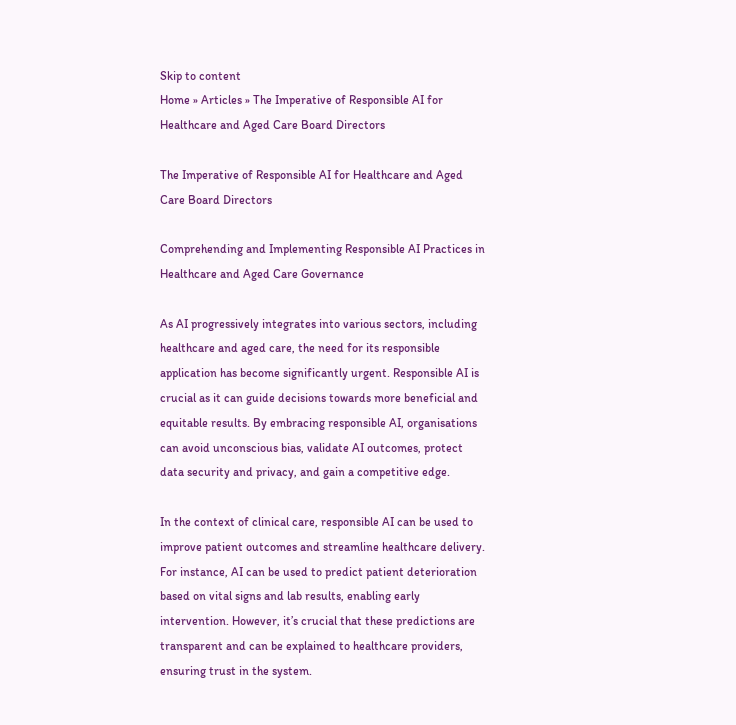Skip to content
Home » Articles » The Imperative of Responsible AI for Healthcare and Aged Care Board Directors

The Imperative of Responsible AI for Healthcare and Aged Care Board Directors

Comprehending and Implementing Responsible AI Practices in Healthcare and Aged Care Governance

As AI progressively integrates into various sectors, including healthcare and aged care, the need for its responsible application has become significantly urgent. Responsible AI is crucial as it can guide decisions towards more beneficial and equitable results. By embracing responsible AI, organisations can avoid unconscious bias, validate AI outcomes, protect data security and privacy, and gain a competitive edge.

In the context of clinical care, responsible AI can be used to improve patient outcomes and streamline healthcare delivery. For instance, AI can be used to predict patient deterioration based on vital signs and lab results, enabling early intervention. However, it’s crucial that these predictions are transparent and can be explained to healthcare providers, ensuring trust in the system.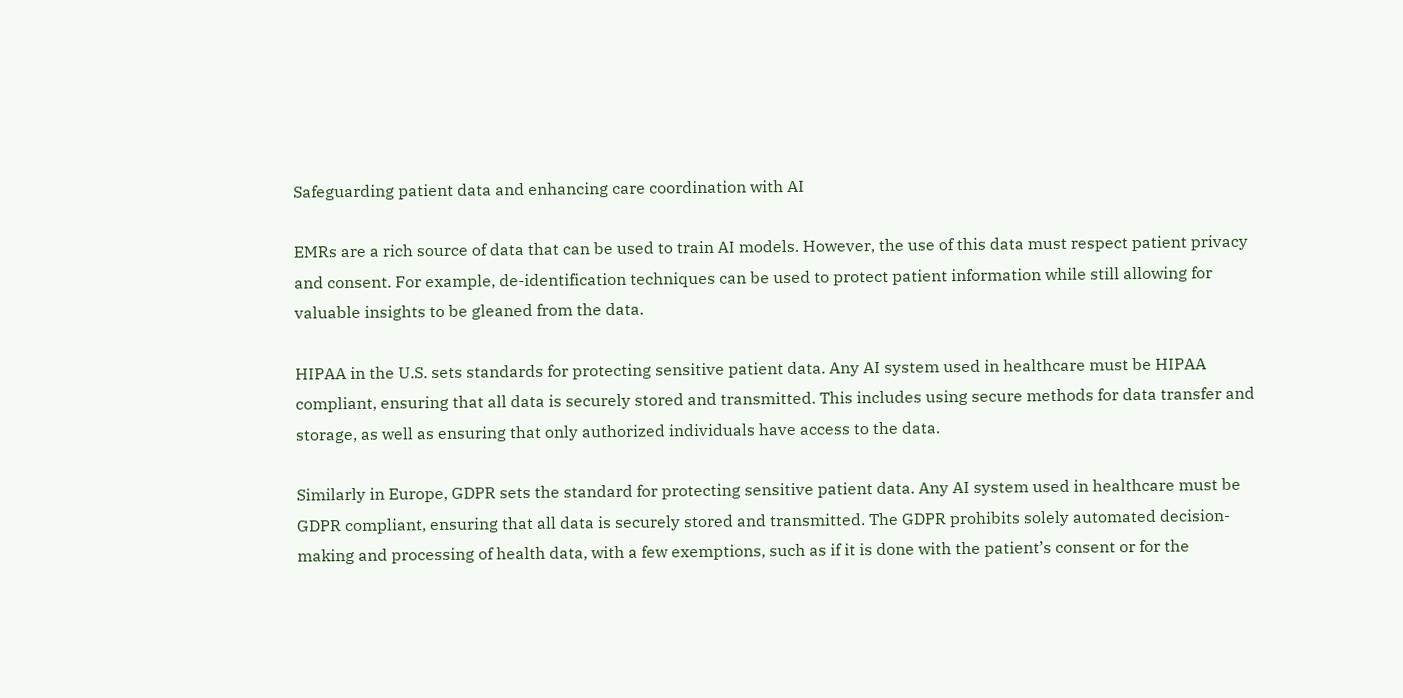Safeguarding patient data and enhancing care coordination with AI

EMRs are a rich source of data that can be used to train AI models. However, the use of this data must respect patient privacy and consent. For example, de-identification techniques can be used to protect patient information while still allowing for valuable insights to be gleaned from the data.

HIPAA in the U.S. sets standards for protecting sensitive patient data. Any AI system used in healthcare must be HIPAA compliant, ensuring that all data is securely stored and transmitted. This includes using secure methods for data transfer and storage, as well as ensuring that only authorized individuals have access to the data.

Similarly in Europe, GDPR sets the standard for protecting sensitive patient data. Any AI system used in healthcare must be GDPR compliant, ensuring that all data is securely stored and transmitted. The GDPR prohibits solely automated decision-making and processing of health data, with a few exemptions, such as if it is done with the patient’s consent or for the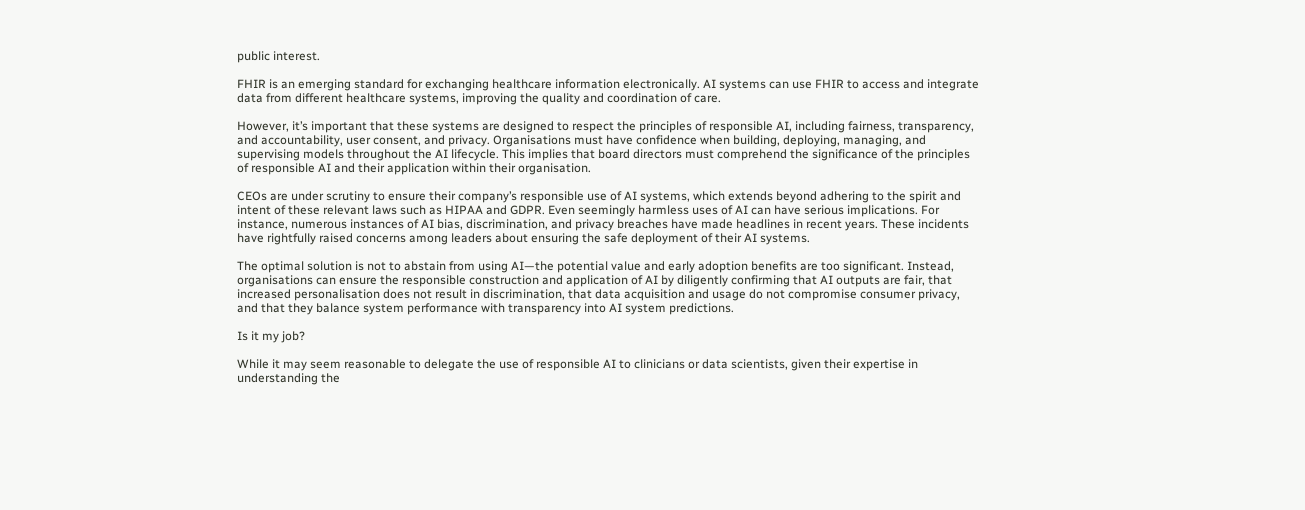public interest.

FHIR is an emerging standard for exchanging healthcare information electronically. AI systems can use FHIR to access and integrate data from different healthcare systems, improving the quality and coordination of care.

However, it’s important that these systems are designed to respect the principles of responsible AI, including fairness, transparency, and accountability, user consent, and privacy. Organisations must have confidence when building, deploying, managing, and supervising models throughout the AI lifecycle. This implies that board directors must comprehend the significance of the principles of responsible AI and their application within their organisation.

CEOs are under scrutiny to ensure their company’s responsible use of AI systems, which extends beyond adhering to the spirit and intent of these relevant laws such as HIPAA and GDPR. Even seemingly harmless uses of AI can have serious implications. For instance, numerous instances of AI bias, discrimination, and privacy breaches have made headlines in recent years. These incidents have rightfully raised concerns among leaders about ensuring the safe deployment of their AI systems.

The optimal solution is not to abstain from using AI—the potential value and early adoption benefits are too significant. Instead, organisations can ensure the responsible construction and application of AI by diligently confirming that AI outputs are fair, that increased personalisation does not result in discrimination, that data acquisition and usage do not compromise consumer privacy, and that they balance system performance with transparency into AI system predictions.

Is it my job?

While it may seem reasonable to delegate the use of responsible AI to clinicians or data scientists, given their expertise in understanding the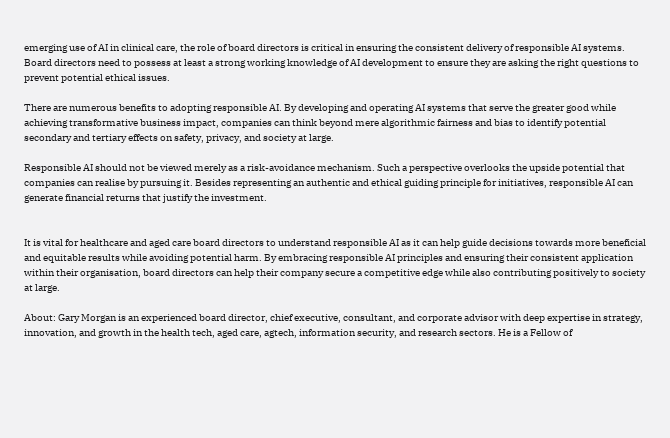emerging use of AI in clinical care, the role of board directors is critical in ensuring the consistent delivery of responsible AI systems. Board directors need to possess at least a strong working knowledge of AI development to ensure they are asking the right questions to prevent potential ethical issues.

There are numerous benefits to adopting responsible AI. By developing and operating AI systems that serve the greater good while achieving transformative business impact, companies can think beyond mere algorithmic fairness and bias to identify potential secondary and tertiary effects on safety, privacy, and society at large.

Responsible AI should not be viewed merely as a risk-avoidance mechanism. Such a perspective overlooks the upside potential that companies can realise by pursuing it. Besides representing an authentic and ethical guiding principle for initiatives, responsible AI can generate financial returns that justify the investment.


It is vital for healthcare and aged care board directors to understand responsible AI as it can help guide decisions towards more beneficial and equitable results while avoiding potential harm. By embracing responsible AI principles and ensuring their consistent application within their organisation, board directors can help their company secure a competitive edge while also contributing positively to society at large.

About: Gary Morgan is an experienced board director, chief executive, consultant, and corporate advisor with deep expertise in strategy, innovation, and growth in the health tech, aged care, agtech, information security, and research sectors. He is a Fellow of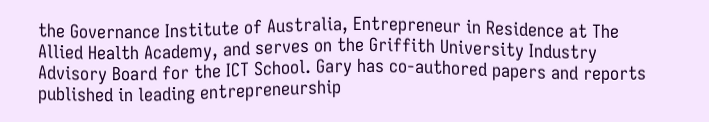the Governance Institute of Australia, Entrepreneur in Residence at The Allied Health Academy, and serves on the Griffith University Industry Advisory Board for the ICT School. Gary has co-authored papers and reports published in leading entrepreneurship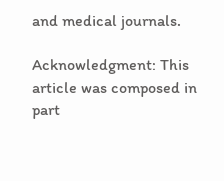and medical journals.

Acknowledgment: This article was composed in part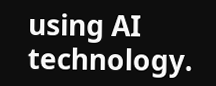using AI technology.